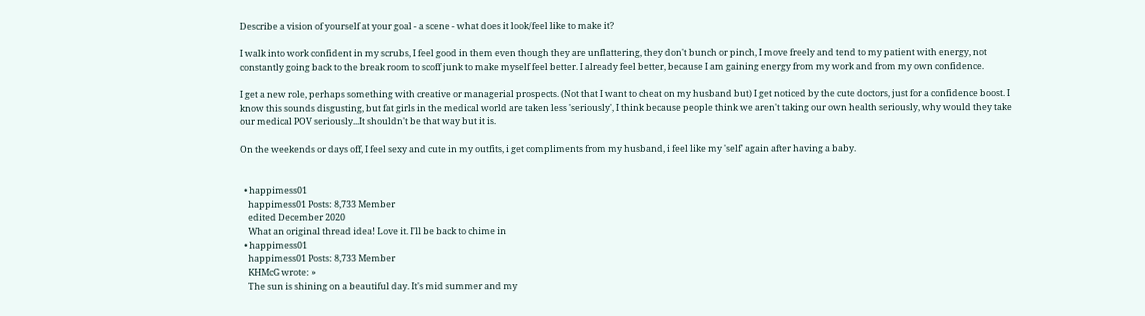Describe a vision of yourself at your goal - a scene - what does it look/feel like to make it?

I walk into work confident in my scrubs, I feel good in them even though they are unflattering, they don't bunch or pinch, I move freely and tend to my patient with energy, not constantly going back to the break room to scoff junk to make myself feel better. I already feel better, because I am gaining energy from my work and from my own confidence.

I get a new role, perhaps something with creative or managerial prospects. (Not that I want to cheat on my husband but) I get noticed by the cute doctors, just for a confidence boost. I know this sounds disgusting, but fat girls in the medical world are taken less 'seriously', I think because people think we aren't taking our own health seriously, why would they take our medical POV seriously...It shouldn't be that way but it is.

On the weekends or days off, I feel sexy and cute in my outfits, i get compliments from my husband, i feel like my 'self' again after having a baby.


  • happimess01
    happimess01 Posts: 8,733 Member
    edited December 2020
    What an original thread idea! Love it. I'll be back to chime in
  • happimess01
    happimess01 Posts: 8,733 Member
    KHMcG wrote: »
    The sun is shining on a beautiful day. It's mid summer and my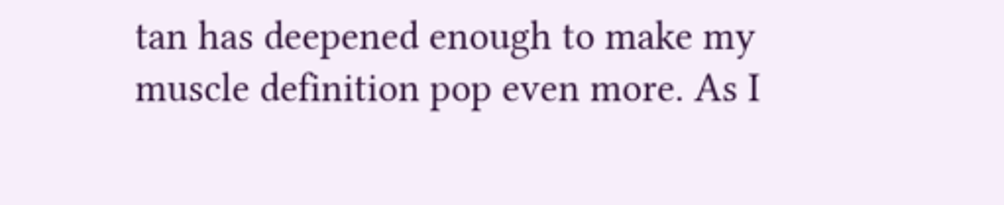tan has deepened enough to make my muscle definition pop even more. As I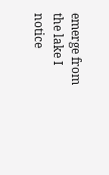emerge from the lake I notice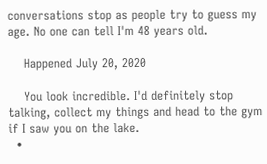conversations stop as people try to guess my age. No one can tell I'm 48 years old.

    Happened July 20, 2020

    You look incredible. I'd definitely stop talking, collect my things and head to the gym if I saw you on the lake.
  •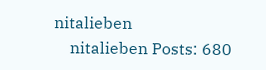nitalieben
    nitalieben Posts: 680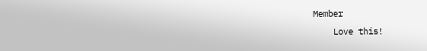Member
    Love this!